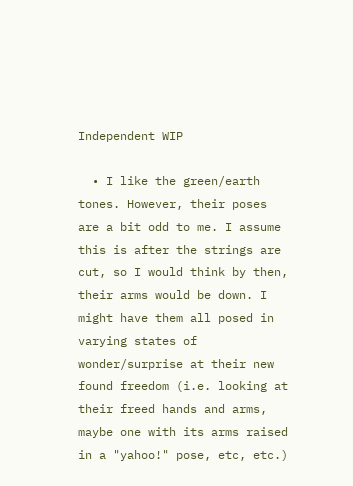Independent WIP

  • I like the green/earth tones. However, their poses are a bit odd to me. I assume this is after the strings are cut, so I would think by then, their arms would be down. I might have them all posed in varying states of wonder/surprise at their new found freedom (i.e. looking at their freed hands and arms, maybe one with its arms raised in a "yahoo!" pose, etc, etc.)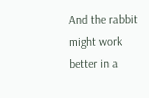And the rabbit might work better in a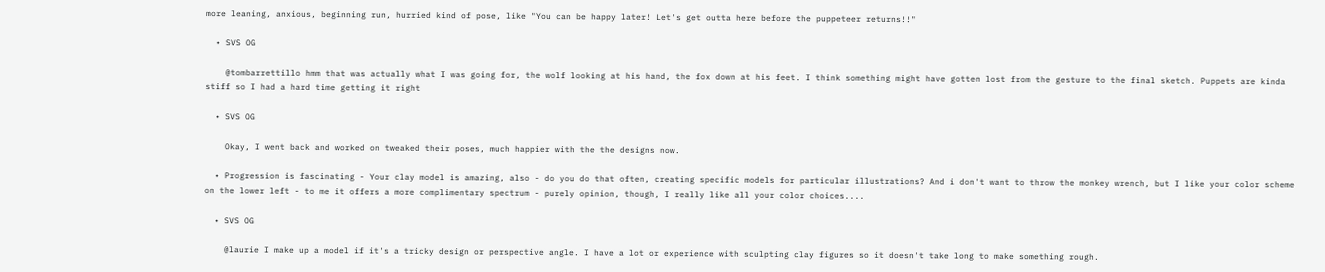more leaning, anxious, beginning run, hurried kind of pose, like "You can be happy later! Let's get outta here before the puppeteer returns!!"

  • SVS OG

    @tombarrettillo hmm that was actually what I was going for, the wolf looking at his hand, the fox down at his feet. I think something might have gotten lost from the gesture to the final sketch. Puppets are kinda stiff so I had a hard time getting it right

  • SVS OG

    Okay, I went back and worked on tweaked their poses, much happier with the the designs now.

  • Progression is fascinating - Your clay model is amazing, also - do you do that often, creating specific models for particular illustrations? And i don't want to throw the monkey wrench, but I like your color scheme on the lower left - to me it offers a more complimentary spectrum - purely opinion, though, I really like all your color choices....

  • SVS OG

    @laurie I make up a model if it's a tricky design or perspective angle. I have a lot or experience with sculpting clay figures so it doesn't take long to make something rough.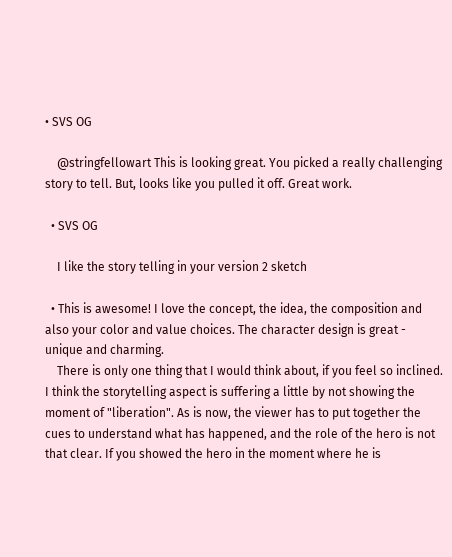• SVS OG

    @stringfellowart This is looking great. You picked a really challenging story to tell. But, looks like you pulled it off. Great work.

  • SVS OG

    I like the story telling in your version 2 sketch

  • This is awesome! I love the concept, the idea, the composition and also your color and value choices. The character design is great - unique and charming.
    There is only one thing that I would think about, if you feel so inclined. I think the storytelling aspect is suffering a little by not showing the moment of "liberation". As is now, the viewer has to put together the cues to understand what has happened, and the role of the hero is not that clear. If you showed the hero in the moment where he is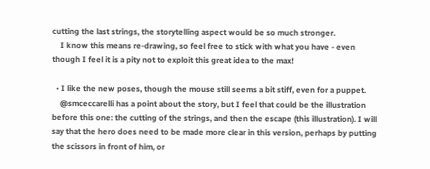cutting the last strings, the storytelling aspect would be so much stronger.
    I know this means re-drawing, so feel free to stick with what you have - even though I feel it is a pity not to exploit this great idea to the max!

  • I like the new poses, though the mouse still seems a bit stiff, even for a puppet.
    @smceccarelli has a point about the story, but I feel that could be the illustration before this one: the cutting of the strings, and then the escape (this illustration). I will say that the hero does need to be made more clear in this version, perhaps by putting the scissors in front of him, or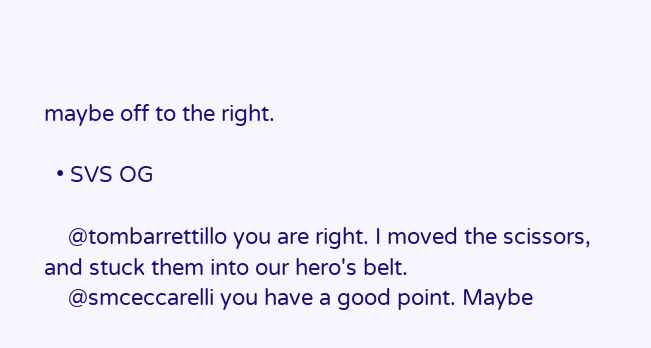maybe off to the right.

  • SVS OG

    @tombarrettillo you are right. I moved the scissors, and stuck them into our hero's belt.
    @smceccarelli you have a good point. Maybe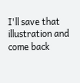I'll save that illustration and come back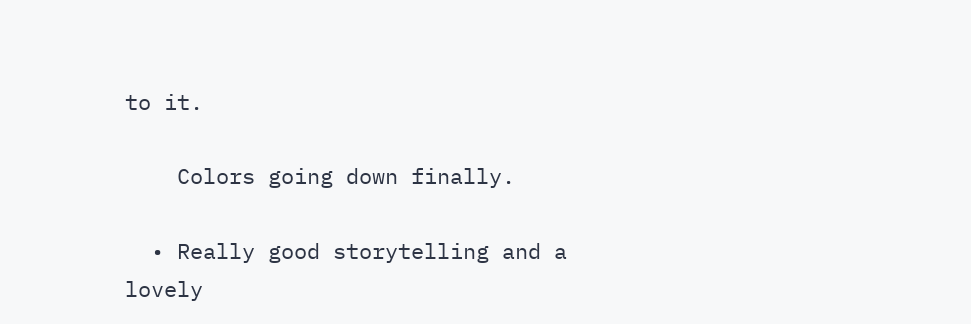to it.

    Colors going down finally.

  • Really good storytelling and a lovely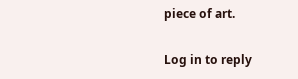piece of art.

Log in to reply